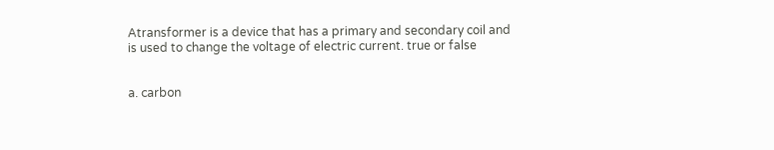Atransformer is a device that has a primary and secondary coil and is used to change the voltage of electric current. true or false


a. carbon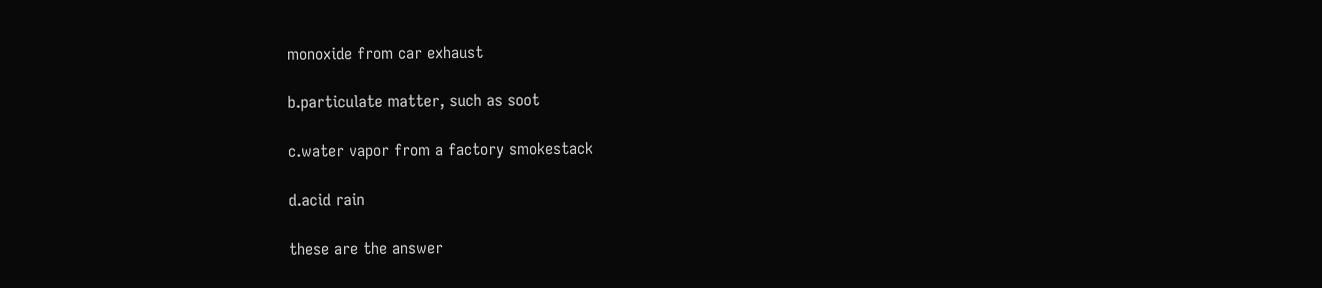monoxide from car exhaust

b.particulate matter, such as soot

c.water vapor from a factory smokestack

d.acid rain

these are the answer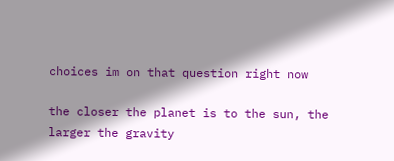choices im on that question right now

the closer the planet is to the sun, the larger the gravity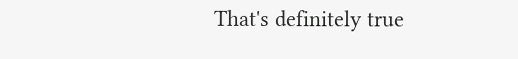That's definitely true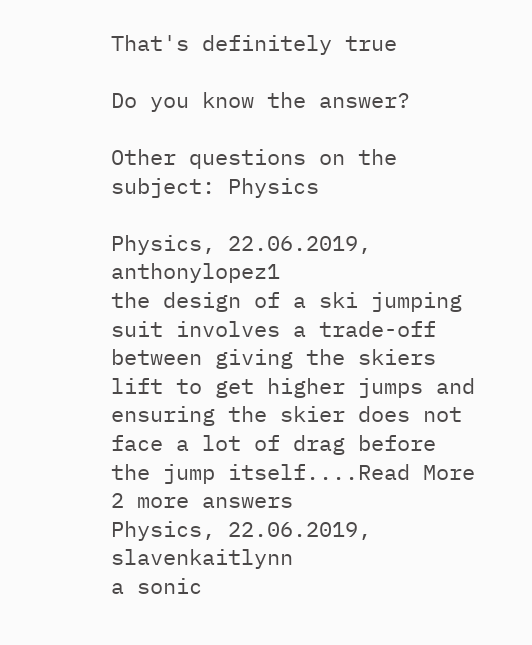That's definitely true

Do you know the answer?

Other questions on the subject: Physics

Physics, 22.06.2019, anthonylopez1
the design of a ski jumping suit involves a trade-off between giving the skiers lift to get higher jumps and ensuring the skier does not face a lot of drag before the jump itself....Read More
2 more answers
Physics, 22.06.2019, slavenkaitlynn
a sonic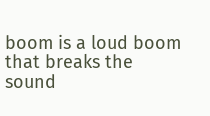boom is a loud boom that breaks the sound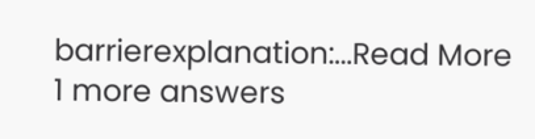barrierexplanation:...Read More
1 more answers